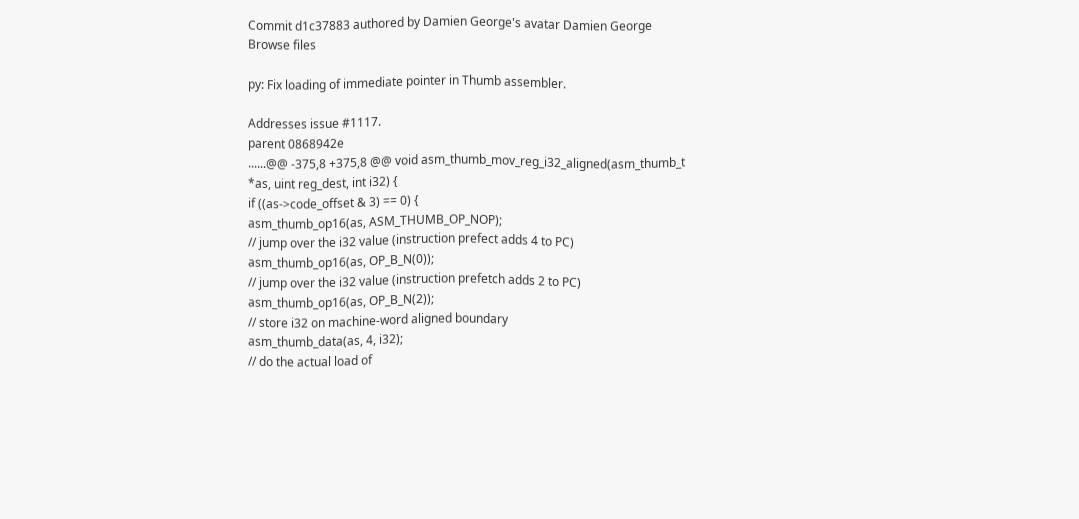Commit d1c37883 authored by Damien George's avatar Damien George
Browse files

py: Fix loading of immediate pointer in Thumb assembler.

Addresses issue #1117.
parent 0868942e
......@@ -375,8 +375,8 @@ void asm_thumb_mov_reg_i32_aligned(asm_thumb_t *as, uint reg_dest, int i32) {
if ((as->code_offset & 3) == 0) {
asm_thumb_op16(as, ASM_THUMB_OP_NOP);
// jump over the i32 value (instruction prefect adds 4 to PC)
asm_thumb_op16(as, OP_B_N(0));
// jump over the i32 value (instruction prefetch adds 2 to PC)
asm_thumb_op16(as, OP_B_N(2));
// store i32 on machine-word aligned boundary
asm_thumb_data(as, 4, i32);
// do the actual load of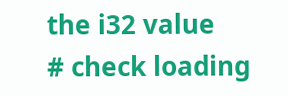the i32 value
# check loading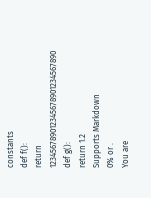constants
def f():
return 123456789012345678901234567890
def g():
return 1.2
Supports Markdown
0% or .
You are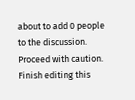about to add 0 people to the discussion. Proceed with caution.
Finish editing this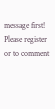message first!
Please register or to comment